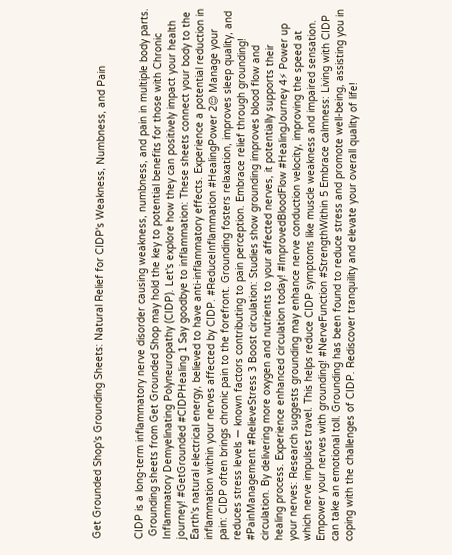Get Grounded Shop's Grounding Sheets: Natural Relief for CIDP's Weakness, Numbness, and Pain


CIDP is a long-term inflammatory nerve disorder causing weakness, numbness, and pain in multiple body parts.
 Grounding sheets from Get Grounded Shop may hold the key to potential benefits for those with Chronic Inflammatory Demyelinating Polyneuropathy (CIDP). Let's explore how they can positively impact your health journey! #GetGrounded #CIDPHealing 1 Say goodbye to inflammation: These sheets connect your body to the Earth's natural electrical energy, believed to have anti-inflammatory effects. Experience a potential reduction in inflammation within your nerves affected by CIDP. #ReduceInflammation #HealingPower 2😌 Manage your pain: CIDP often brings chronic pain to the forefront. Grounding fosters relaxation, improves sleep quality, and reduces stress levels — known factors contributing to pain perception. Embrace relief through grounding! #PainManagement #RelieveStress 3 Boost circulation: Studies show grounding improves blood flow and circulation. By delivering more oxygen and nutrients to your affected nerves, it potentially supports their healing process. Experience enhanced circulation today! #ImprovedBloodFlow #HealingJourney 4⚡ Power up your nerves: Research suggests grounding may enhance nerve conduction velocity, improving the speed at which nerve impulses travel. This helps reduce CIDP symptoms like muscle weakness and impaired sensation. Empower your nerves with grounding! #NerveFunction #StrengthWithin 5 Embrace calmness: Living with CIDP can take an emotional toll. Grounding has been found to reduce stress and promote well-being, assisting you in coping with the challenges of CIDP. Rediscover tranquility and elevate your overall quality of life!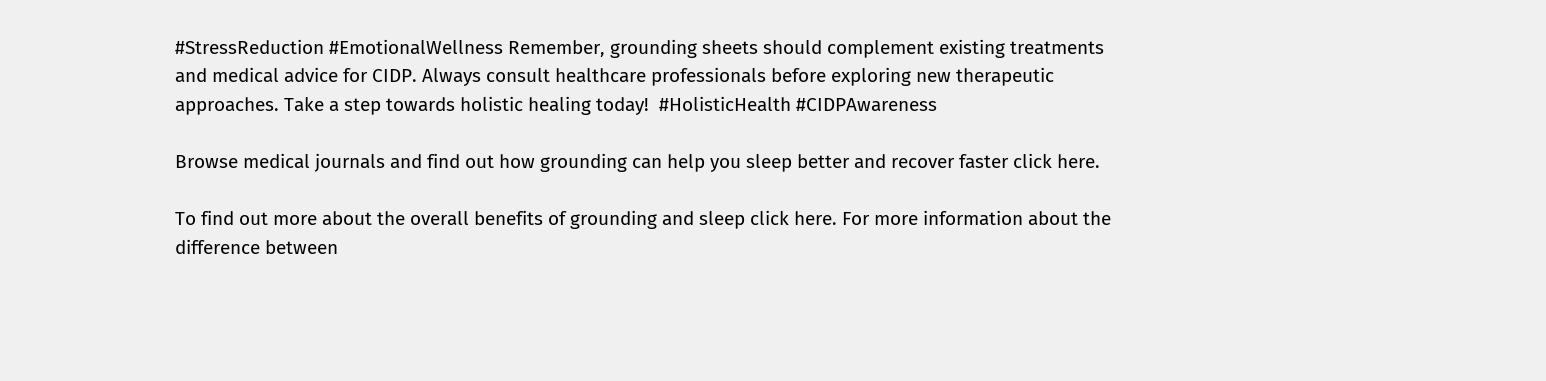#StressReduction #EmotionalWellness Remember, grounding sheets should complement existing treatments and medical advice for CIDP. Always consult healthcare professionals before exploring new therapeutic approaches. Take a step towards holistic healing today!  #HolisticHealth #CIDPAwareness

Browse medical journals and find out how grounding can help you sleep better and recover faster click here.

To find out more about the overall benefits of grounding and sleep click here. For more information about the difference between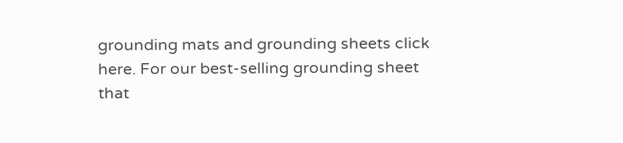grounding mats and grounding sheets click here. For our best-selling grounding sheet that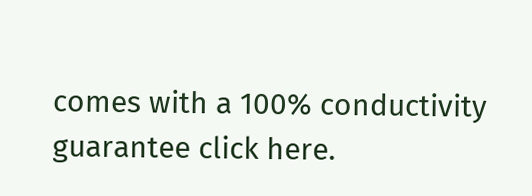comes with a 100% conductivity guarantee click here.